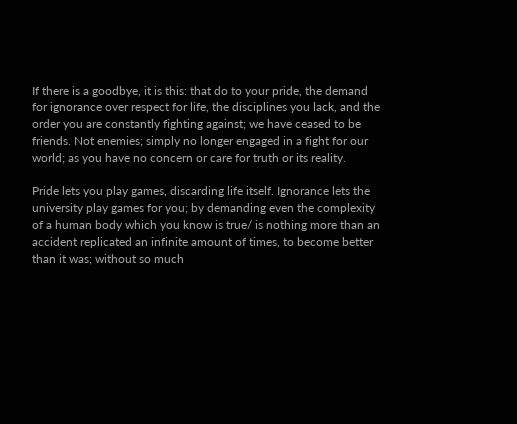If there is a goodbye, it is this: that do to your pride, the demand for ignorance over respect for life, the disciplines you lack, and the order you are constantly fighting against; we have ceased to be friends. Not enemies; simply no longer engaged in a fight for our world; as you have no concern or care for truth or its reality.

Pride lets you play games, discarding life itself. Ignorance lets the university play games for you; by demanding even the complexity of a human body which you know is true/ is nothing more than an accident replicated an infinite amount of times, to become better than it was; without so much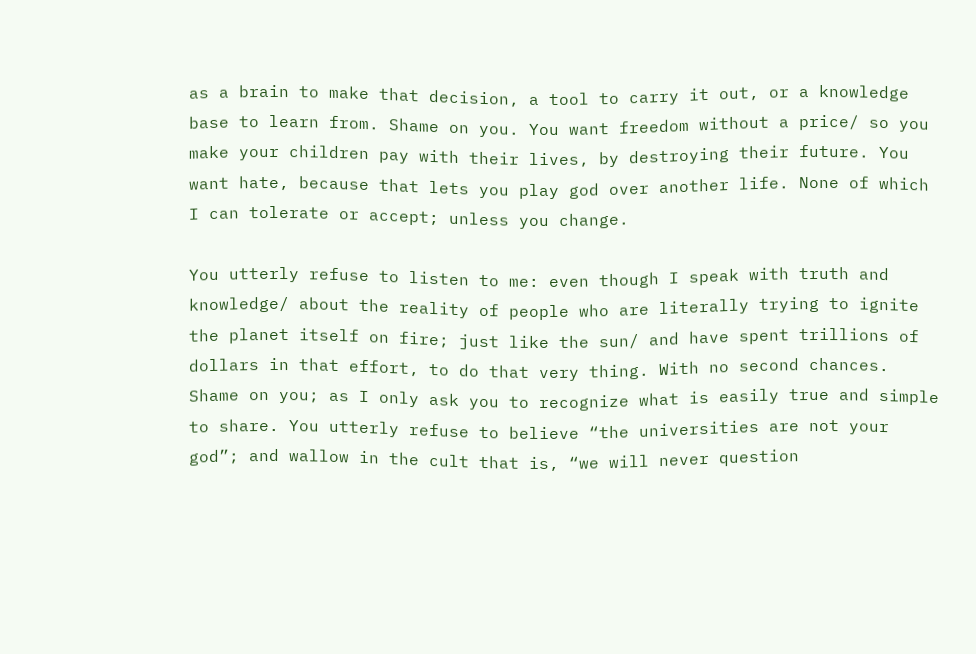as a brain to make that decision, a tool to carry it out, or a knowledge base to learn from. Shame on you. You want freedom without a price/ so you make your children pay with their lives, by destroying their future. You want hate, because that lets you play god over another life. None of which I can tolerate or accept; unless you change.

You utterly refuse to listen to me: even though I speak with truth and knowledge/ about the reality of people who are literally trying to ignite the planet itself on fire; just like the sun/ and have spent trillions of dollars in that effort, to do that very thing. With no second chances. Shame on you; as I only ask you to recognize what is easily true and simple to share. You utterly refuse to believe “the universities are not your god”; and wallow in the cult that is, “we will never question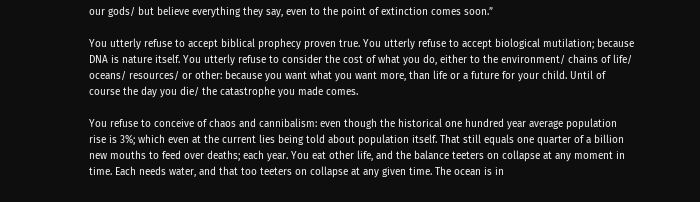our gods/ but believe everything they say, even to the point of extinction comes soon.”

You utterly refuse to accept biblical prophecy proven true. You utterly refuse to accept biological mutilation; because DNA is nature itself. You utterly refuse to consider the cost of what you do, either to the environment/ chains of life/ oceans/ resources/ or other: because you want what you want more, than life or a future for your child. Until of course the day you die/ the catastrophe you made comes.

You refuse to conceive of chaos and cannibalism: even though the historical one hundred year average population rise is 3%; which even at the current lies being told about population itself. That still equals one quarter of a billion new mouths to feed over deaths; each year. You eat other life, and the balance teeters on collapse at any moment in time. Each needs water, and that too teeters on collapse at any given time. The ocean is in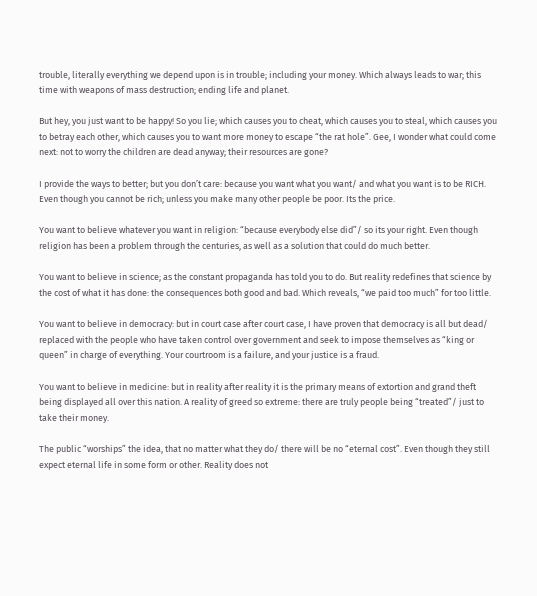trouble, literally everything we depend upon is in trouble; including your money. Which always leads to war; this time with weapons of mass destruction; ending life and planet.

But hey, you just want to be happy! So you lie; which causes you to cheat, which causes you to steal, which causes you to betray each other, which causes you to want more money to escape “the rat hole”. Gee, I wonder what could come next: not to worry the children are dead anyway; their resources are gone?

I provide the ways to better; but you don’t care: because you want what you want/ and what you want is to be RICH. Even though you cannot be rich; unless you make many other people be poor. Its the price.

You want to believe whatever you want in religion: “because everybody else did”/ so its your right. Even though religion has been a problem through the centuries, as well as a solution that could do much better.

You want to believe in science; as the constant propaganda has told you to do. But reality redefines that science by the cost of what it has done: the consequences both good and bad. Which reveals, “we paid too much” for too little.

You want to believe in democracy: but in court case after court case, I have proven that democracy is all but dead/ replaced with the people who have taken control over government and seek to impose themselves as “king or queen” in charge of everything. Your courtroom is a failure, and your justice is a fraud.

You want to believe in medicine: but in reality after reality it is the primary means of extortion and grand theft being displayed all over this nation. A reality of greed so extreme: there are truly people being “treated”/ just to take their money.

The public “worships” the idea, that no matter what they do/ there will be no “eternal cost”. Even though they still expect eternal life in some form or other. Reality does not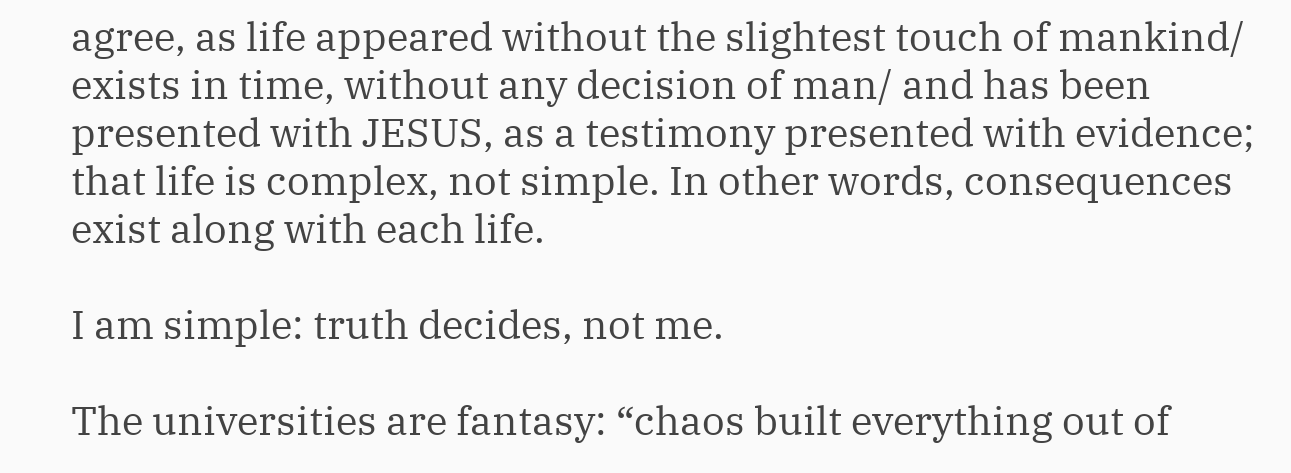agree, as life appeared without the slightest touch of mankind/ exists in time, without any decision of man/ and has been presented with JESUS, as a testimony presented with evidence; that life is complex, not simple. In other words, consequences exist along with each life.

I am simple: truth decides, not me.

The universities are fantasy: “chaos built everything out of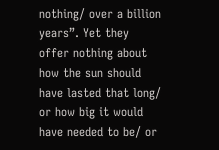nothing/ over a billion years”. Yet they offer nothing about how the sun should have lasted that long/ or how big it would have needed to be/ or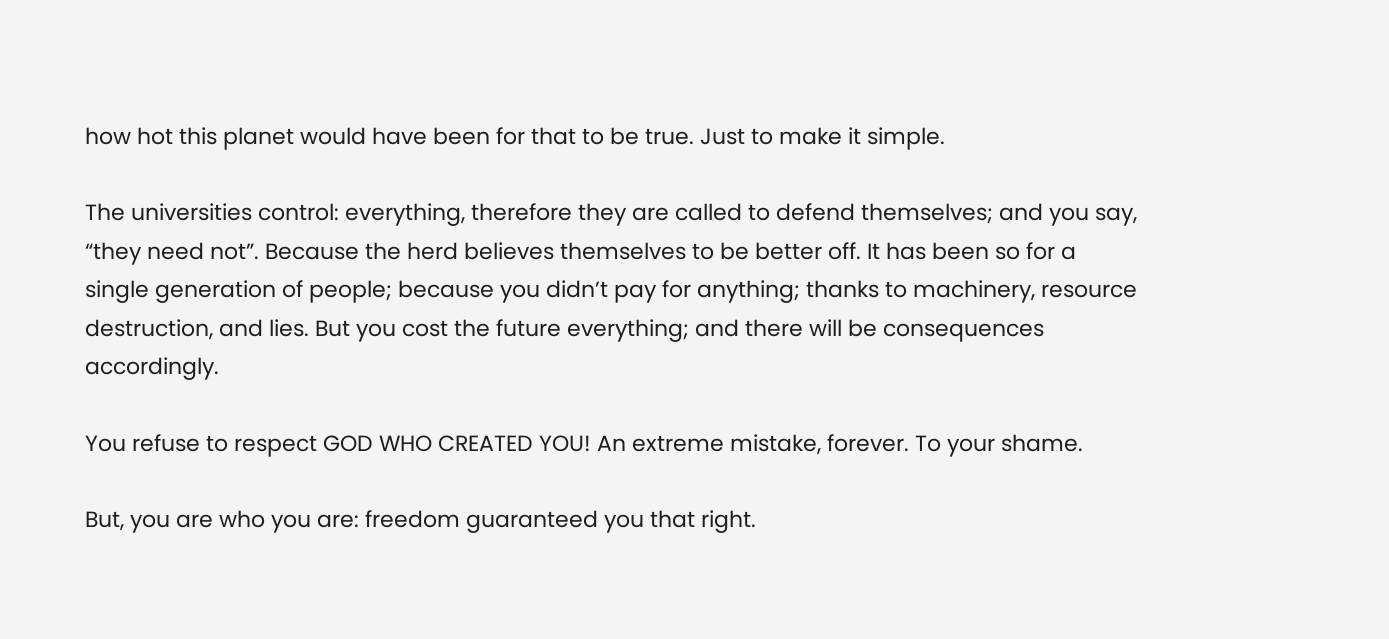how hot this planet would have been for that to be true. Just to make it simple.

The universities control: everything, therefore they are called to defend themselves; and you say, “they need not”. Because the herd believes themselves to be better off. It has been so for a single generation of people; because you didn’t pay for anything; thanks to machinery, resource destruction, and lies. But you cost the future everything; and there will be consequences accordingly.

You refuse to respect GOD WHO CREATED YOU! An extreme mistake, forever. To your shame.

But, you are who you are: freedom guaranteed you that right.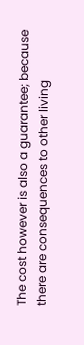The cost however is also a guarantee; because there are consequences to other living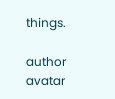things.

author avatar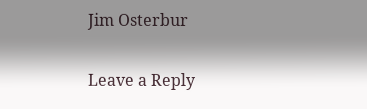Jim Osterbur

Leave a Reply